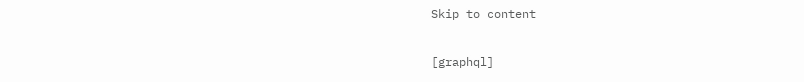Skip to content

[graphql]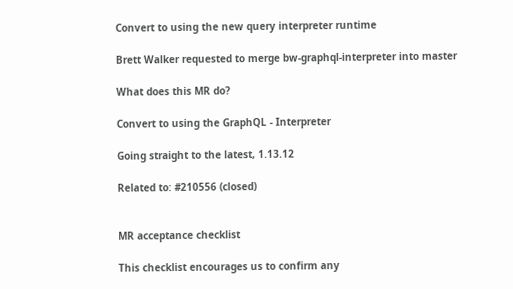Convert to using the new query interpreter runtime

Brett Walker requested to merge bw-graphql-interpreter into master

What does this MR do?

Convert to using the GraphQL - Interpreter

Going straight to the latest, 1.13.12

Related to: #210556 (closed)


MR acceptance checklist

This checklist encourages us to confirm any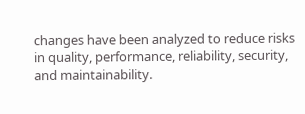changes have been analyzed to reduce risks in quality, performance, reliability, security, and maintainability.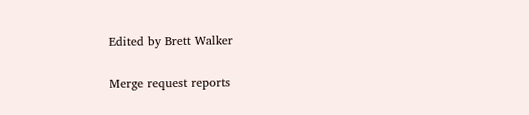Edited by Brett Walker

Merge request reports